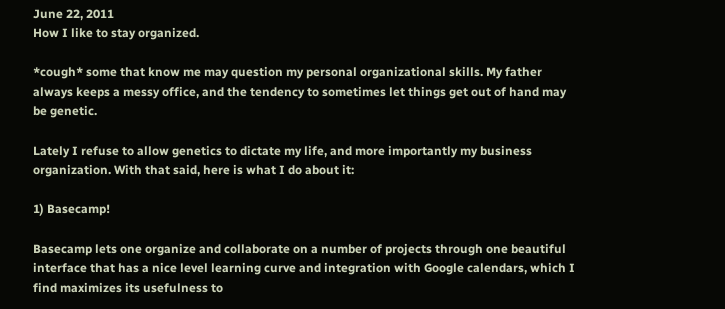June 22, 2011
How I like to stay organized.

*cough* some that know me may question my personal organizational skills. My father always keeps a messy office, and the tendency to sometimes let things get out of hand may be genetic.

Lately I refuse to allow genetics to dictate my life, and more importantly my business organization. With that said, here is what I do about it:

1) Basecamp!

Basecamp lets one organize and collaborate on a number of projects through one beautiful interface that has a nice level learning curve and integration with Google calendars, which I find maximizes its usefulness to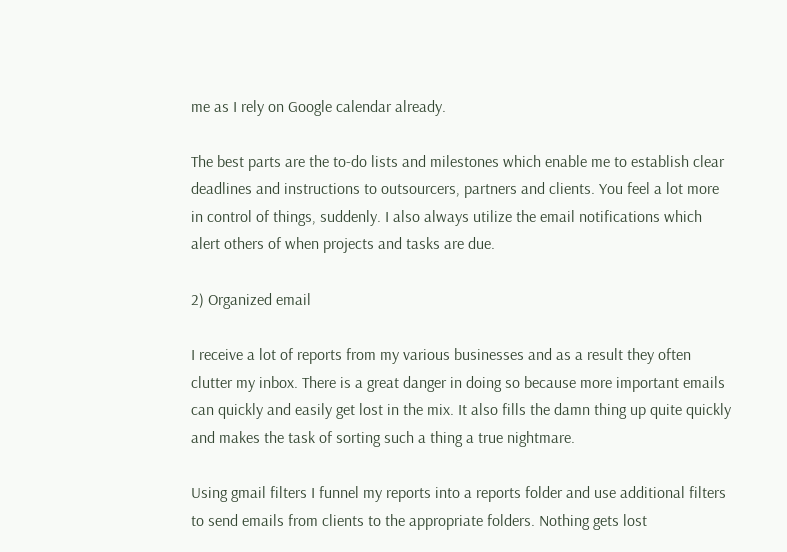me as I rely on Google calendar already.

The best parts are the to-do lists and milestones which enable me to establish clear deadlines and instructions to outsourcers, partners and clients. You feel a lot more in control of things, suddenly. I also always utilize the email notifications which alert others of when projects and tasks are due.

2) Organized email

I receive a lot of reports from my various businesses and as a result they often clutter my inbox. There is a great danger in doing so because more important emails can quickly and easily get lost in the mix. It also fills the damn thing up quite quickly and makes the task of sorting such a thing a true nightmare.

Using gmail filters I funnel my reports into a reports folder and use additional filters to send emails from clients to the appropriate folders. Nothing gets lost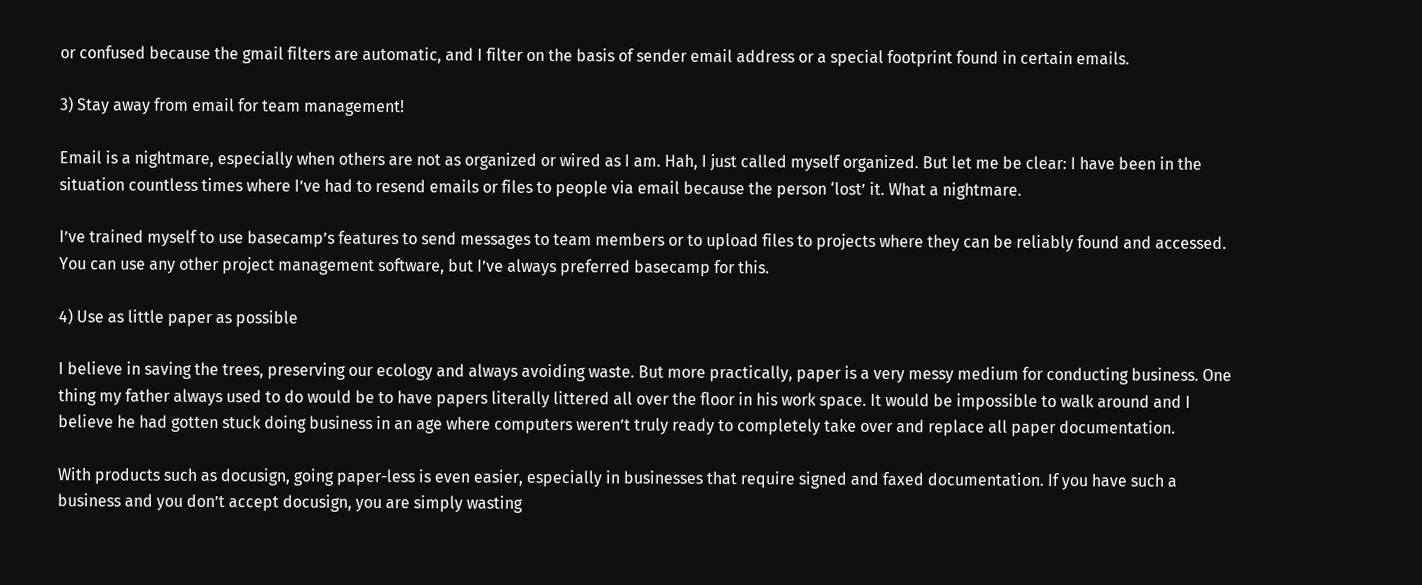or confused because the gmail filters are automatic, and I filter on the basis of sender email address or a special footprint found in certain emails.

3) Stay away from email for team management!

Email is a nightmare, especially when others are not as organized or wired as I am. Hah, I just called myself organized. But let me be clear: I have been in the situation countless times where I’ve had to resend emails or files to people via email because the person ‘lost’ it. What a nightmare.

I’ve trained myself to use basecamp’s features to send messages to team members or to upload files to projects where they can be reliably found and accessed. You can use any other project management software, but I’ve always preferred basecamp for this.

4) Use as little paper as possible

I believe in saving the trees, preserving our ecology and always avoiding waste. But more practically, paper is a very messy medium for conducting business. One thing my father always used to do would be to have papers literally littered all over the floor in his work space. It would be impossible to walk around and I believe he had gotten stuck doing business in an age where computers weren’t truly ready to completely take over and replace all paper documentation.

With products such as docusign, going paper-less is even easier, especially in businesses that require signed and faxed documentation. If you have such a business and you don’t accept docusign, you are simply wasting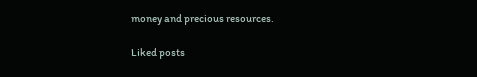money and precious resources.

Liked posts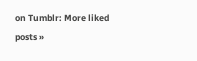on Tumblr: More liked posts »